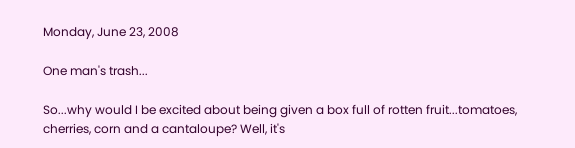Monday, June 23, 2008

One man's trash...

So...why would I be excited about being given a box full of rotten fruit...tomatoes, cherries, corn and a cantaloupe? Well, it's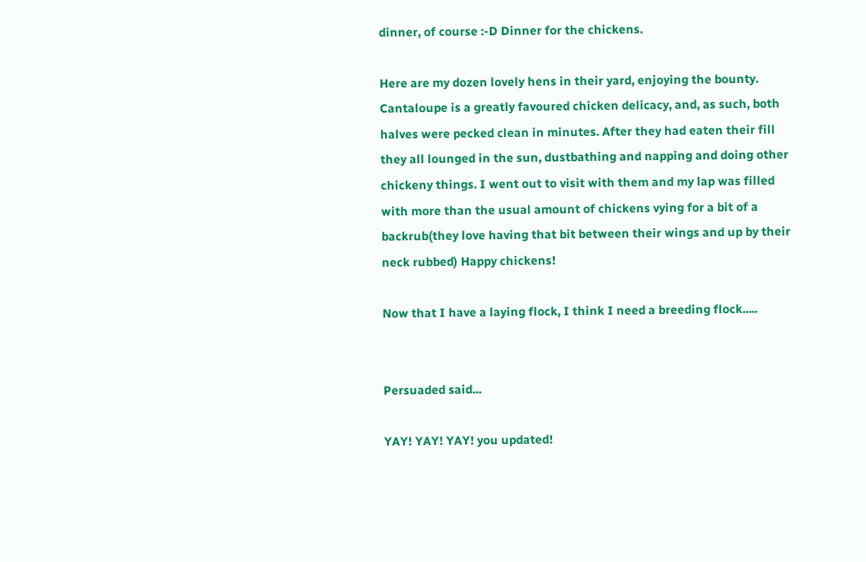dinner, of course :-D Dinner for the chickens.

Here are my dozen lovely hens in their yard, enjoying the bounty. Cantaloupe is a greatly favoured chicken delicacy, and, as such, both halves were pecked clean in minutes. After they had eaten their fill they all lounged in the sun, dustbathing and napping and doing other chickeny things. I went out to visit with them and my lap was filled with more than the usual amount of chickens vying for a bit of a backrub(they love having that bit between their wings and up by their neck rubbed) Happy chickens!

Now that I have a laying flock, I think I need a breeding flock.....


Persuaded said...

YAY! YAY! YAY! you updated!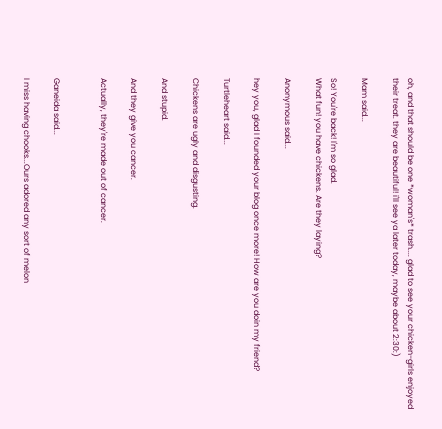oh, and that should be one *woman's* trash.... glad to see your chicken-girls enjoyed their treat. they are beautiful! i'll see ya later today, maybe about 2:30:)

Mam said...

So! You're back! I'm so glad.
What fun! you have chickens. Are they laying?

Anonymous said...

hey you, glad I founded your blog once more! How are you doin my friend?

Turtleheart said...

Chickens are ugly and disgusting.

And stupid.

And they give you cancer.

Actually, they're made out of cancer.


Ganeida said...

I miss having chooks...Ours adored any sort of melon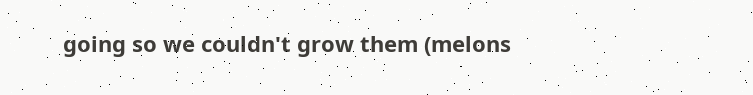going so we couldn't grow them (melons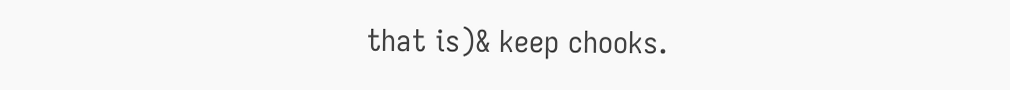that is)& keep chooks.